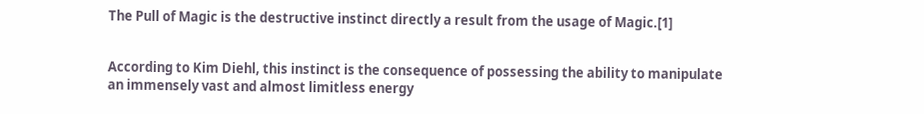The Pull of Magic is the destructive instinct directly a result from the usage of Magic.[1]


According to Kim Diehl, this instinct is the consequence of possessing the ability to manipulate an immensely vast and almost limitless energy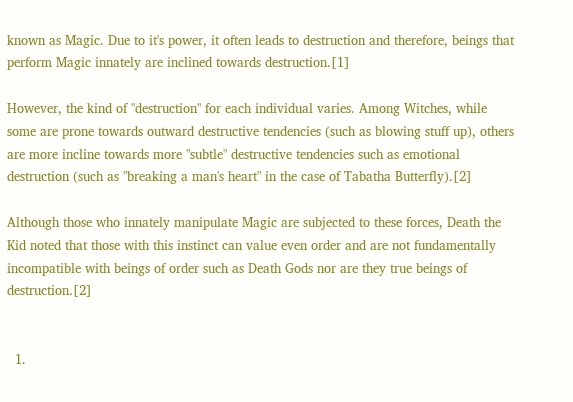known as Magic. Due to it's power, it often leads to destruction and therefore, beings that perform Magic innately are inclined towards destruction.[1]

However, the kind of "destruction" for each individual varies. Among Witches, while some are prone towards outward destructive tendencies (such as blowing stuff up), others are more incline towards more "subtle" destructive tendencies such as emotional destruction (such as "breaking a man's heart" in the case of Tabatha Butterfly).[2]

Although those who innately manipulate Magic are subjected to these forces, Death the Kid noted that those with this instinct can value even order and are not fundamentally incompatible with beings of order such as Death Gods nor are they true beings of destruction.[2]


  1.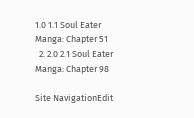1.0 1.1 Soul Eater Manga: Chapter 51
  2. 2.0 2.1 Soul Eater Manga: Chapter 98

Site NavigationEdit